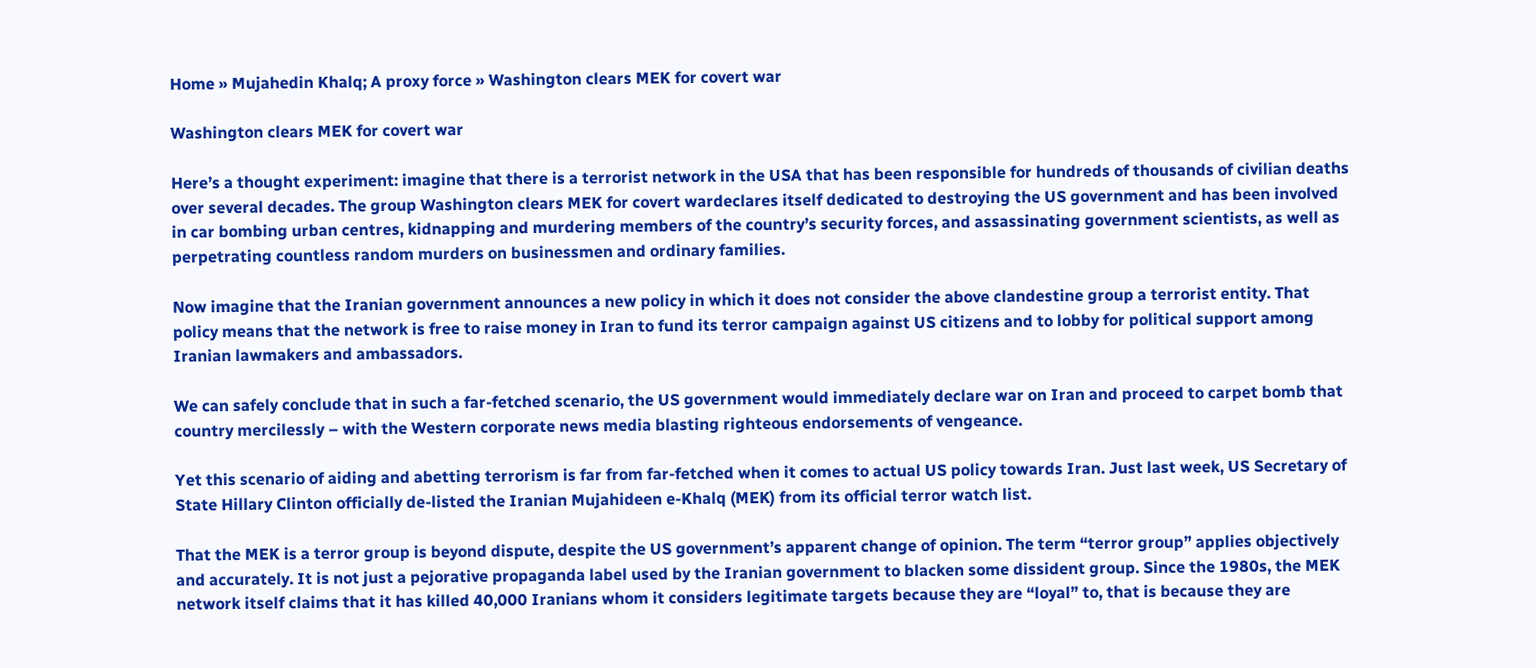Home » Mujahedin Khalq; A proxy force » Washington clears MEK for covert war

Washington clears MEK for covert war

Here’s a thought experiment: imagine that there is a terrorist network in the USA that has been responsible for hundreds of thousands of civilian deaths over several decades. The group Washington clears MEK for covert wardeclares itself dedicated to destroying the US government and has been involved in car bombing urban centres, kidnapping and murdering members of the country’s security forces, and assassinating government scientists, as well as perpetrating countless random murders on businessmen and ordinary families.

Now imagine that the Iranian government announces a new policy in which it does not consider the above clandestine group a terrorist entity. That policy means that the network is free to raise money in Iran to fund its terror campaign against US citizens and to lobby for political support among Iranian lawmakers and ambassadors.

We can safely conclude that in such a far-fetched scenario, the US government would immediately declare war on Iran and proceed to carpet bomb that country mercilessly – with the Western corporate news media blasting righteous endorsements of vengeance.

Yet this scenario of aiding and abetting terrorism is far from far-fetched when it comes to actual US policy towards Iran. Just last week, US Secretary of State Hillary Clinton officially de-listed the Iranian Mujahideen e-Khalq (MEK) from its official terror watch list.

That the MEK is a terror group is beyond dispute, despite the US government’s apparent change of opinion. The term “terror group” applies objectively and accurately. It is not just a pejorative propaganda label used by the Iranian government to blacken some dissident group. Since the 1980s, the MEK network itself claims that it has killed 40,000 Iranians whom it considers legitimate targets because they are “loyal” to, that is because they are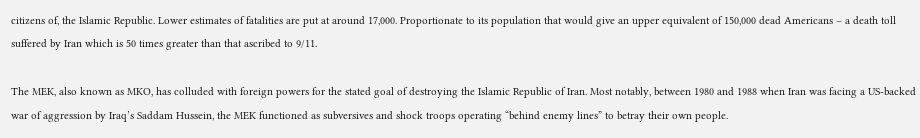citizens of, the Islamic Republic. Lower estimates of fatalities are put at around 17,000. Proportionate to its population that would give an upper equivalent of 150,000 dead Americans – a death toll suffered by Iran which is 50 times greater than that ascribed to 9/11.

The MEK, also known as MKO, has colluded with foreign powers for the stated goal of destroying the Islamic Republic of Iran. Most notably, between 1980 and 1988 when Iran was facing a US-backed war of aggression by Iraq’s Saddam Hussein, the MEK functioned as subversives and shock troops operating “behind enemy lines” to betray their own people.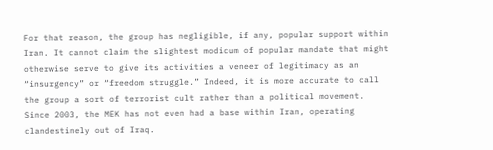For that reason, the group has negligible, if any, popular support within Iran. It cannot claim the slightest modicum of popular mandate that might otherwise serve to give its activities a veneer of legitimacy as an “insurgency” or “freedom struggle.” Indeed, it is more accurate to call the group a sort of terrorist cult rather than a political movement. Since 2003, the MEK has not even had a base within Iran, operating clandestinely out of Iraq.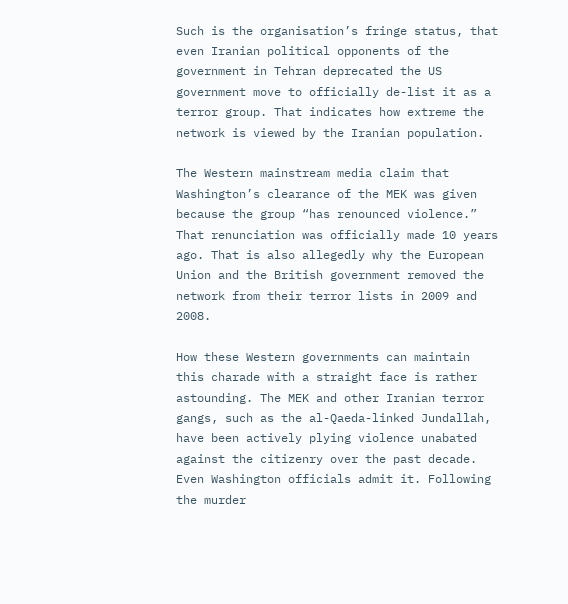Such is the organisation’s fringe status, that even Iranian political opponents of the government in Tehran deprecated the US government move to officially de-list it as a terror group. That indicates how extreme the network is viewed by the Iranian population.

The Western mainstream media claim that Washington’s clearance of the MEK was given because the group “has renounced violence.” That renunciation was officially made 10 years ago. That is also allegedly why the European Union and the British government removed the network from their terror lists in 2009 and 2008.

How these Western governments can maintain this charade with a straight face is rather astounding. The MEK and other Iranian terror gangs, such as the al-Qaeda-linked Jundallah, have been actively plying violence unabated against the citizenry over the past decade. Even Washington officials admit it. Following the murder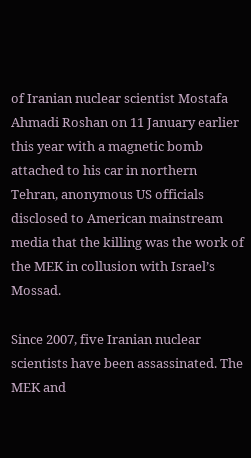of Iranian nuclear scientist Mostafa Ahmadi Roshan on 11 January earlier this year with a magnetic bomb attached to his car in northern Tehran, anonymous US officials disclosed to American mainstream media that the killing was the work of the MEK in collusion with Israel’s Mossad.

Since 2007, five Iranian nuclear scientists have been assassinated. The MEK and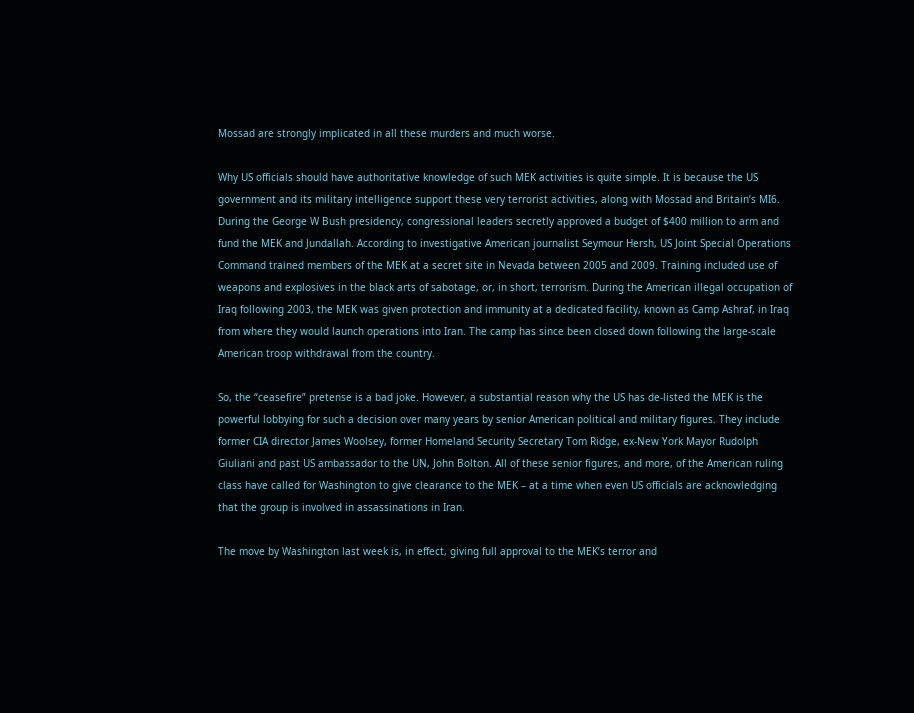Mossad are strongly implicated in all these murders and much worse.

Why US officials should have authoritative knowledge of such MEK activities is quite simple. It is because the US government and its military intelligence support these very terrorist activities, along with Mossad and Britain’s MI6. During the George W Bush presidency, congressional leaders secretly approved a budget of $400 million to arm and fund the MEK and Jundallah. According to investigative American journalist Seymour Hersh, US Joint Special Operations Command trained members of the MEK at a secret site in Nevada between 2005 and 2009. Training included use of weapons and explosives in the black arts of sabotage, or, in short, terrorism. During the American illegal occupation of Iraq following 2003, the MEK was given protection and immunity at a dedicated facility, known as Camp Ashraf, in Iraq from where they would launch operations into Iran. The camp has since been closed down following the large-scale American troop withdrawal from the country.

So, the “ceasefire” pretense is a bad joke. However, a substantial reason why the US has de-listed the MEK is the powerful lobbying for such a decision over many years by senior American political and military figures. They include former CIA director James Woolsey, former Homeland Security Secretary Tom Ridge, ex-New York Mayor Rudolph Giuliani and past US ambassador to the UN, John Bolton. All of these senior figures, and more, of the American ruling class have called for Washington to give clearance to the MEK – at a time when even US officials are acknowledging that the group is involved in assassinations in Iran.

The move by Washington last week is, in effect, giving full approval to the MEK’s terror and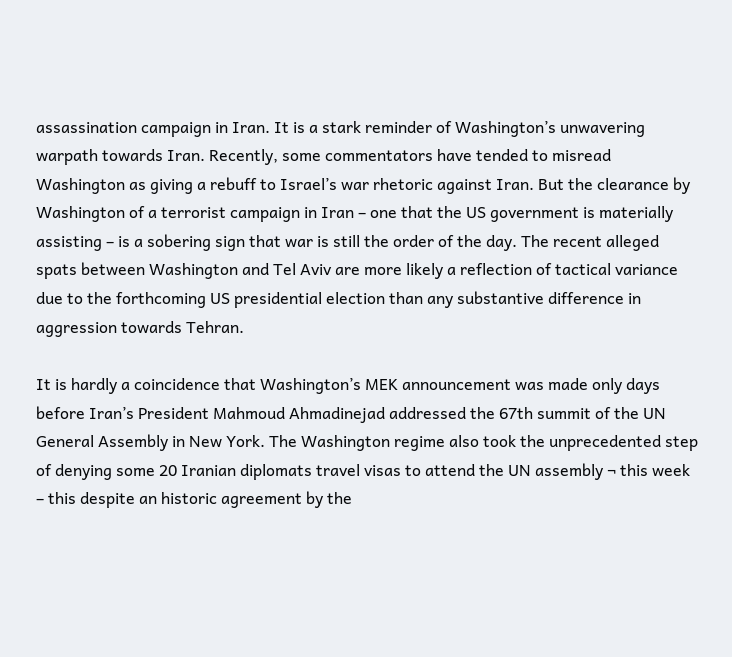assassination campaign in Iran. It is a stark reminder of Washington’s unwavering warpath towards Iran. Recently, some commentators have tended to misread Washington as giving a rebuff to Israel’s war rhetoric against Iran. But the clearance by Washington of a terrorist campaign in Iran – one that the US government is materially assisting – is a sobering sign that war is still the order of the day. The recent alleged spats between Washington and Tel Aviv are more likely a reflection of tactical variance due to the forthcoming US presidential election than any substantive difference in aggression towards Tehran.

It is hardly a coincidence that Washington’s MEK announcement was made only days before Iran’s President Mahmoud Ahmadinejad addressed the 67th summit of the UN General Assembly in New York. The Washington regime also took the unprecedented step of denying some 20 Iranian diplomats travel visas to attend the UN assembly ¬ this week – this despite an historic agreement by the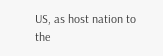US, as host nation to the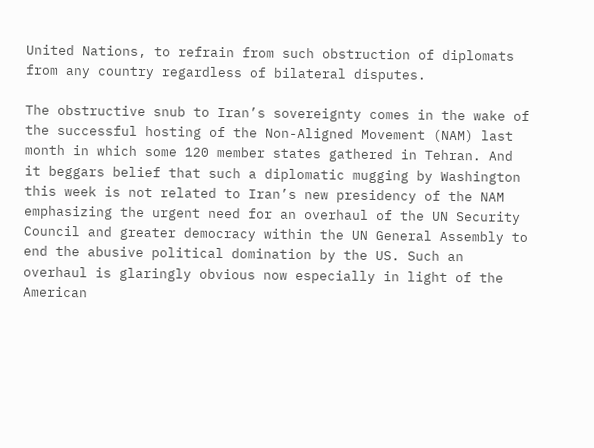United Nations, to refrain from such obstruction of diplomats from any country regardless of bilateral disputes.

The obstructive snub to Iran’s sovereignty comes in the wake of the successful hosting of the Non-Aligned Movement (NAM) last month in which some 120 member states gathered in Tehran. And it beggars belief that such a diplomatic mugging by Washington this week is not related to Iran’s new presidency of the NAM emphasizing the urgent need for an overhaul of the UN Security Council and greater democracy within the UN General Assembly to end the abusive political domination by the US. Such an overhaul is glaringly obvious now especially in light of the American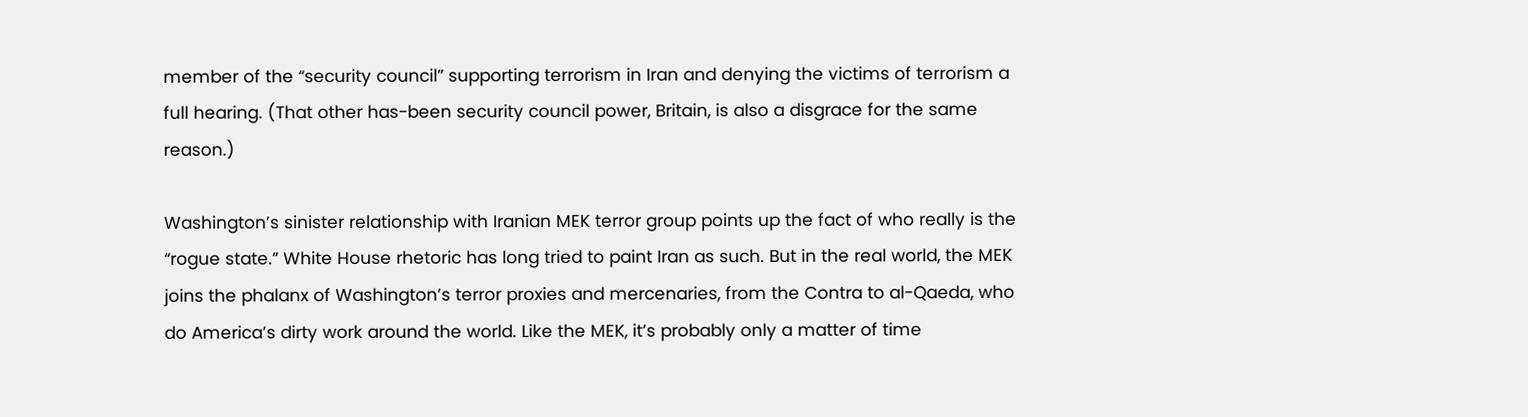member of the “security council” supporting terrorism in Iran and denying the victims of terrorism a full hearing. (That other has-been security council power, Britain, is also a disgrace for the same reason.)

Washington’s sinister relationship with Iranian MEK terror group points up the fact of who really is the “rogue state.” White House rhetoric has long tried to paint Iran as such. But in the real world, the MEK joins the phalanx of Washington’s terror proxies and mercenaries, from the Contra to al-Qaeda, who do America’s dirty work around the world. Like the MEK, it’s probably only a matter of time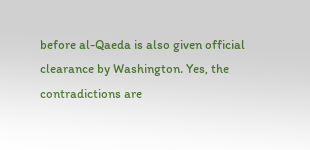before al-Qaeda is also given official clearance by Washington. Yes, the contradictions are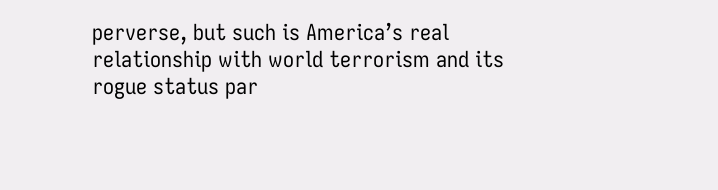perverse, but such is America’s real relationship with world terrorism and its rogue status par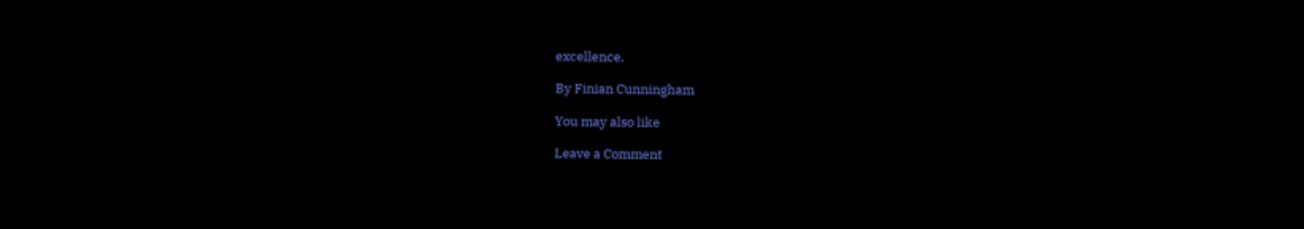excellence.

By Finian Cunningham

You may also like

Leave a Comment